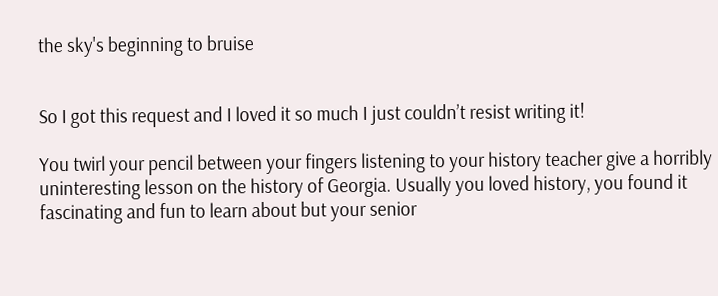the sky's beginning to bruise


So I got this request and I loved it so much I just couldn’t resist writing it!

You twirl your pencil between your fingers listening to your history teacher give a horribly uninteresting lesson on the history of Georgia. Usually you loved history, you found it fascinating and fun to learn about but your senior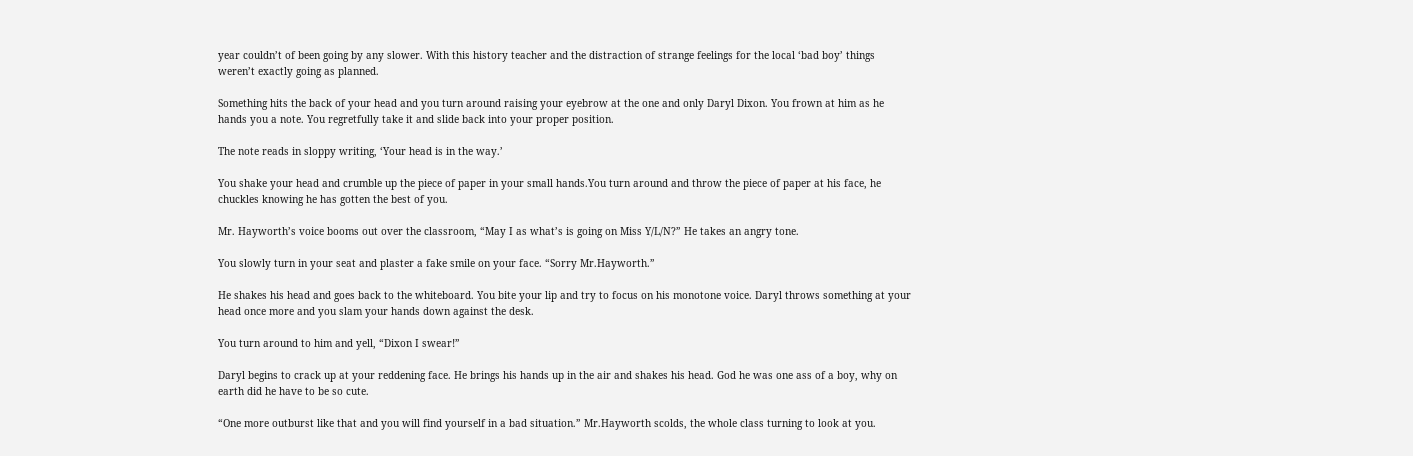year couldn’t of been going by any slower. With this history teacher and the distraction of strange feelings for the local ‘bad boy’ things weren’t exactly going as planned.

Something hits the back of your head and you turn around raising your eyebrow at the one and only Daryl Dixon. You frown at him as he hands you a note. You regretfully take it and slide back into your proper position.

The note reads in sloppy writing, ‘Your head is in the way.’

You shake your head and crumble up the piece of paper in your small hands.You turn around and throw the piece of paper at his face, he chuckles knowing he has gotten the best of you.

Mr. Hayworth’s voice booms out over the classroom, “May I as what’s is going on Miss Y/L/N?” He takes an angry tone.

You slowly turn in your seat and plaster a fake smile on your face. “Sorry Mr.Hayworth.”

He shakes his head and goes back to the whiteboard. You bite your lip and try to focus on his monotone voice. Daryl throws something at your head once more and you slam your hands down against the desk.

You turn around to him and yell, “Dixon I swear!”

Daryl begins to crack up at your reddening face. He brings his hands up in the air and shakes his head. God he was one ass of a boy, why on earth did he have to be so cute.

“One more outburst like that and you will find yourself in a bad situation.” Mr.Hayworth scolds, the whole class turning to look at you.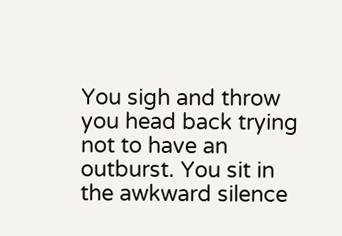You sigh and throw you head back trying not to have an outburst. You sit in the awkward silence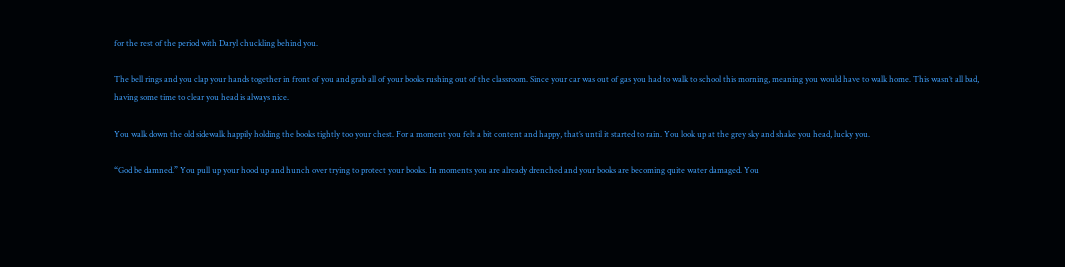for the rest of the period with Daryl chuckling behind you.

The bell rings and you clap your hands together in front of you and grab all of your books rushing out of the classroom. Since your car was out of gas you had to walk to school this morning, meaning you would have to walk home. This wasn’t all bad, having some time to clear you head is always nice.

You walk down the old sidewalk happily holding the books tightly too your chest. For a moment you felt a bit content and happy, that’s until it started to rain. You look up at the grey sky and shake you head, lucky you.

“God be damned.” You pull up your hood up and hunch over trying to protect your books. In moments you are already drenched and your books are becoming quite water damaged. You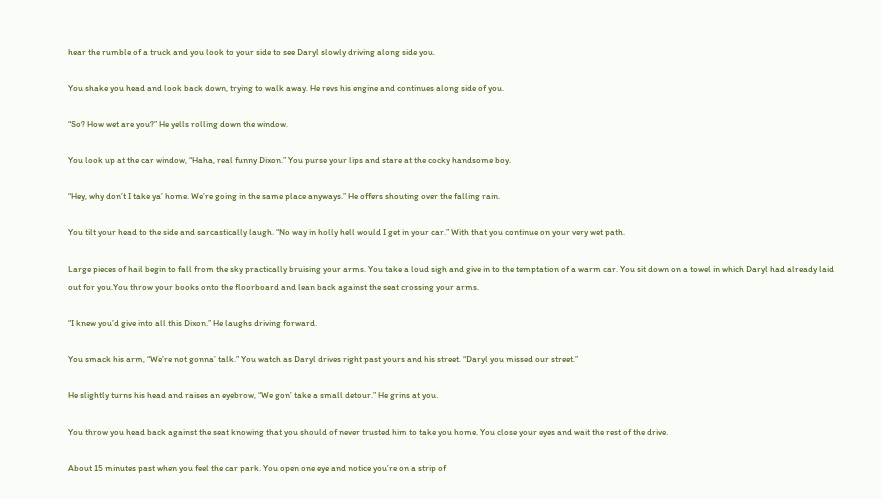hear the rumble of a truck and you look to your side to see Daryl slowly driving along side you.

You shake you head and look back down, trying to walk away. He revs his engine and continues along side of you.

“So? How wet are you?” He yells rolling down the window.

You look up at the car window, “Haha, real funny Dixon.” You purse your lips and stare at the cocky handsome boy.

“Hey, why don’t I take ya’ home. We’re going in the same place anyways.” He offers shouting over the falling rain.

You tilt your head to the side and sarcastically laugh. “No way in holly hell would I get in your car.” With that you continue on your very wet path.

Large pieces of hail begin to fall from the sky practically bruising your arms. You take a loud sigh and give in to the temptation of a warm car. You sit down on a towel in which Daryl had already laid out for you.You throw your books onto the floorboard and lean back against the seat crossing your arms.

“I knew you’d give into all this Dixon.” He laughs driving forward.

You smack his arm, “We’re not gonna’ talk.” You watch as Daryl drives right past yours and his street. “Daryl you missed our street.”

He slightly turns his head and raises an eyebrow, “We gon’ take a small detour.” He grins at you.

You throw you head back against the seat knowing that you should of never trusted him to take you home. You close your eyes and wait the rest of the drive.

About 15 minutes past when you feel the car park. You open one eye and notice you’re on a strip of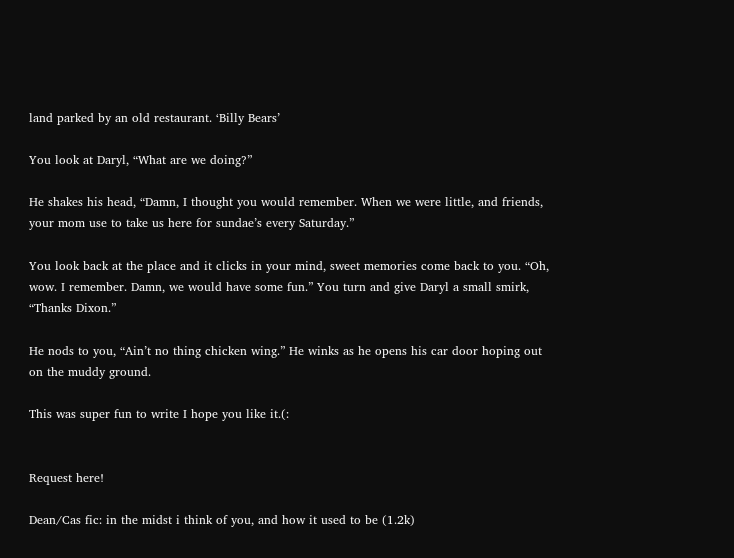land parked by an old restaurant. ‘Billy Bears’

You look at Daryl, “What are we doing?”

He shakes his head, “Damn, I thought you would remember. When we were little, and friends, your mom use to take us here for sundae’s every Saturday.”

You look back at the place and it clicks in your mind, sweet memories come back to you. “Oh, wow. I remember. Damn, we would have some fun.” You turn and give Daryl a small smirk, “Thanks Dixon.”

He nods to you, “Ain’t no thing chicken wing.” He winks as he opens his car door hoping out on the muddy ground.

This was super fun to write I hope you like it.(:


Request here!

Dean/Cas fic: in the midst i think of you, and how it used to be (1.2k)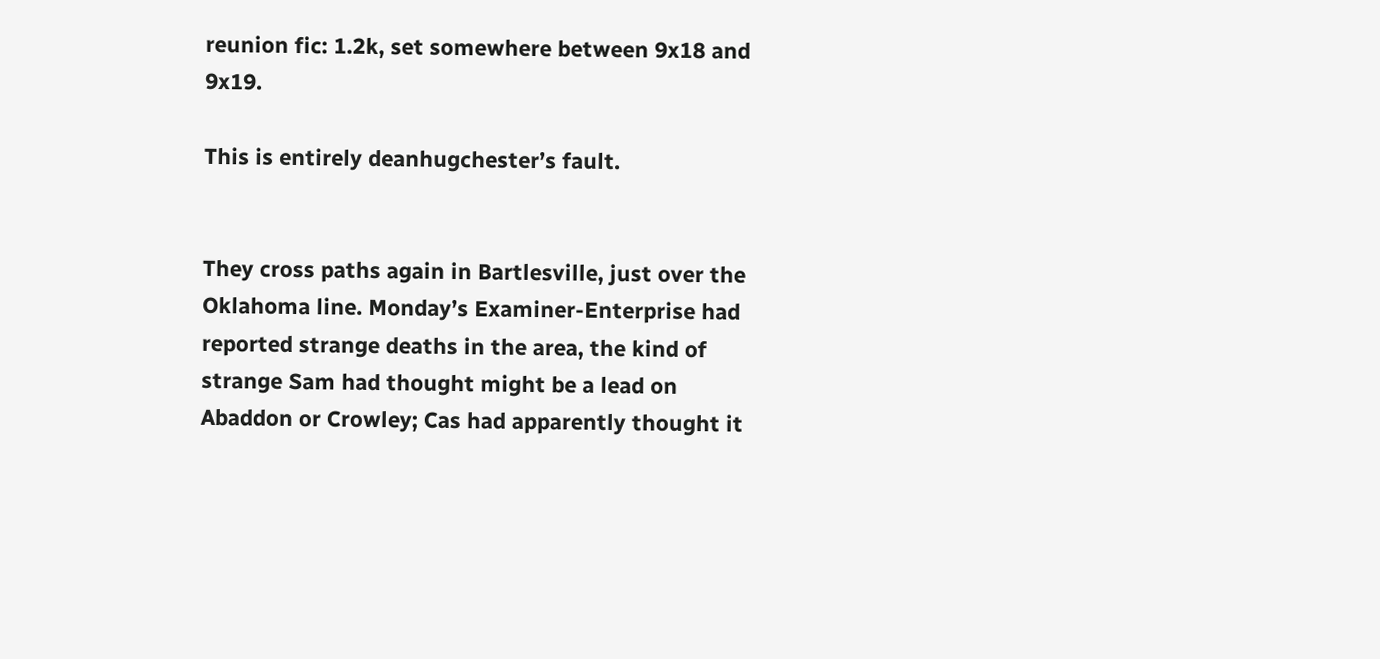reunion fic: 1.2k, set somewhere between 9x18 and 9x19.

This is entirely deanhugchester’s fault.


They cross paths again in Bartlesville, just over the Oklahoma line. Monday’s Examiner-Enterprise had reported strange deaths in the area, the kind of strange Sam had thought might be a lead on Abaddon or Crowley; Cas had apparently thought it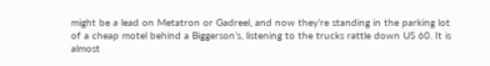might be a lead on Metatron or Gadreel, and now they’re standing in the parking lot of a cheap motel behind a Biggerson’s, listening to the trucks rattle down US 60. It is almost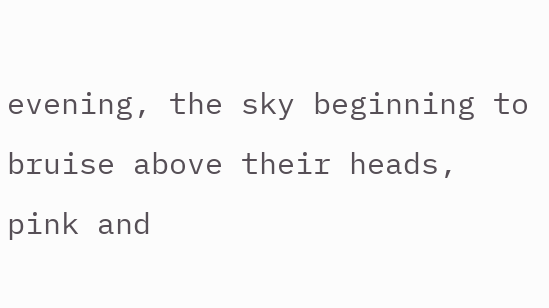evening, the sky beginning to bruise above their heads, pink and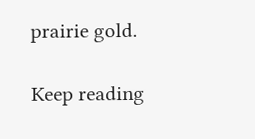prairie gold.

Keep reading